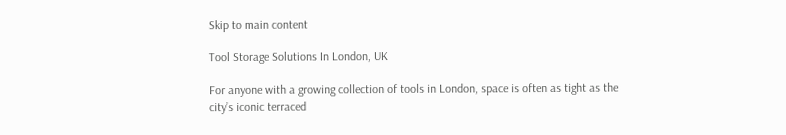Skip to main content

Tool Storage Solutions In London, UK

For anyone with a growing collection of tools in London, space is often as tight as the city’s iconic terraced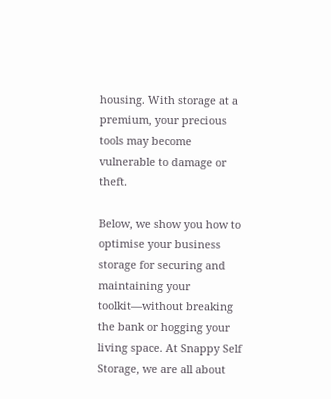housing. With storage at a premium, your precious tools may become vulnerable to damage or theft.

Below, we show you how to optimise your business storage for securing and maintaining your toolkit—without breaking the bank or hogging your living space. At Snappy Self Storage, we are all about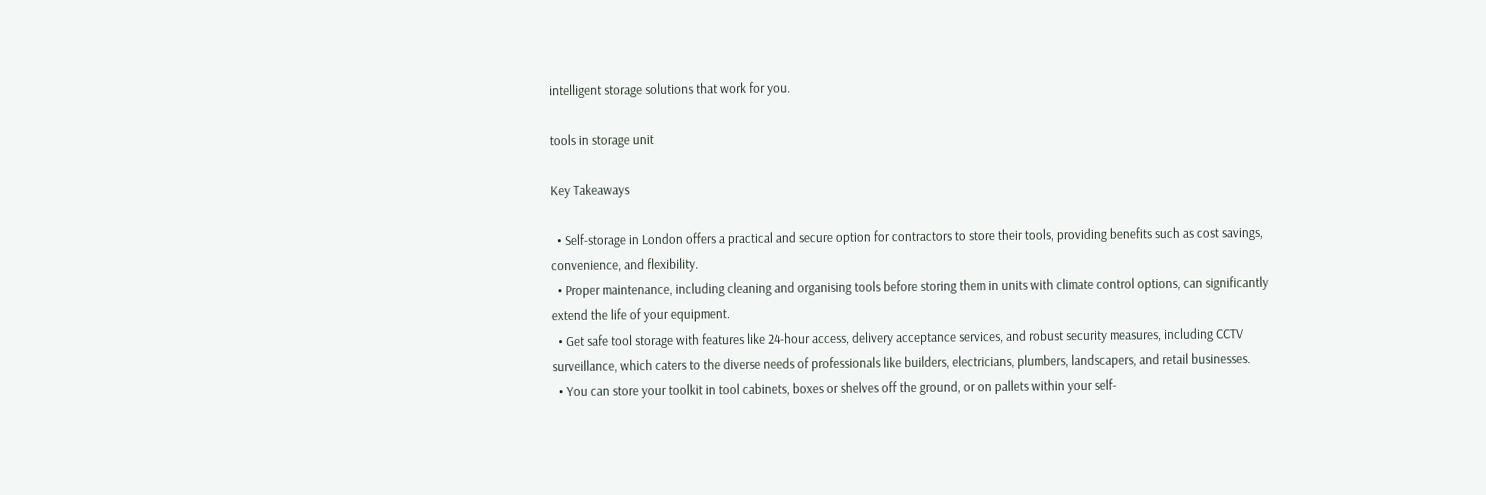intelligent storage solutions that work for you.

tools in storage unit

Key Takeaways

  • Self-storage in London offers a practical and secure option for contractors to store their tools, providing benefits such as cost savings, convenience, and flexibility.
  • Proper maintenance, including cleaning and organising tools before storing them in units with climate control options, can significantly extend the life of your equipment.
  • Get safe tool storage with features like 24-hour access, delivery acceptance services, and robust security measures, including CCTV surveillance, which caters to the diverse needs of professionals like builders, electricians, plumbers, landscapers, and retail businesses.
  • You can store your toolkit in tool cabinets, boxes or shelves off the ground, or on pallets within your self-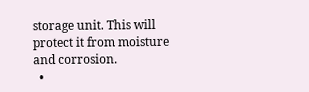storage unit. This will protect it from moisture and corrosion.
  •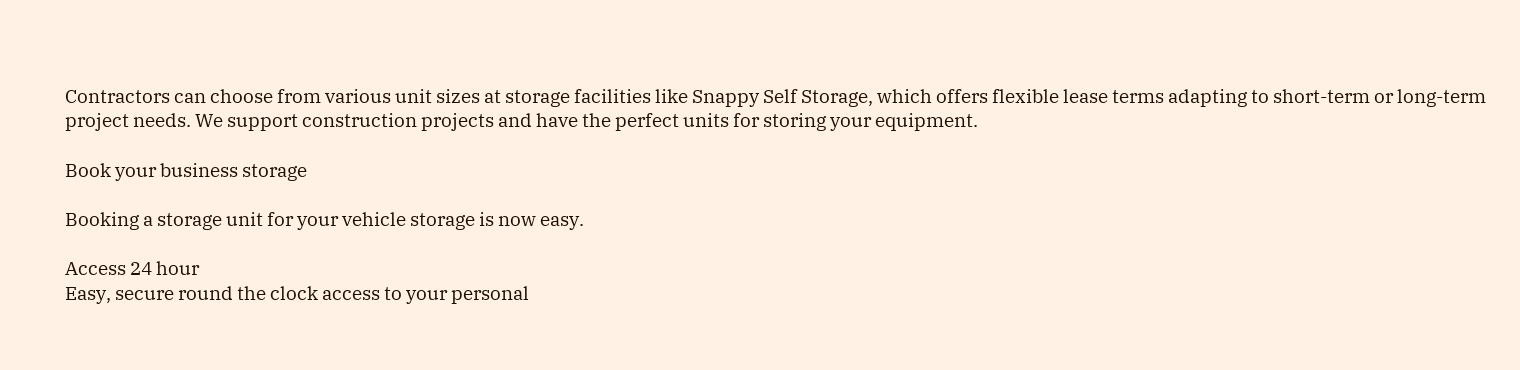Contractors can choose from various unit sizes at storage facilities like Snappy Self Storage, which offers flexible lease terms adapting to short-term or long-term project needs. We support construction projects and have the perfect units for storing your equipment.

Book your business storage

Booking a storage unit for your vehicle storage is now easy.

Access 24 hour
Easy, secure round the clock access to your personal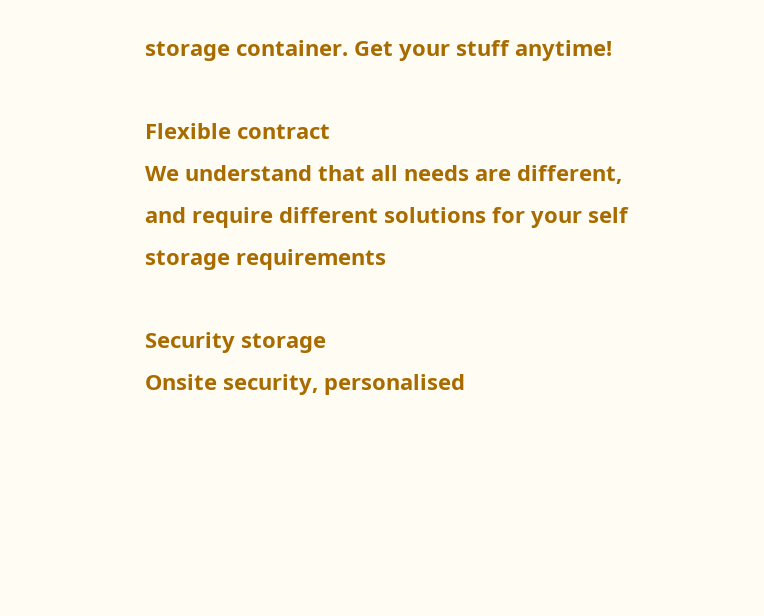storage container. Get your stuff anytime!

Flexible contract
We understand that all needs are different, and require different solutions for your self storage requirements

Security storage
Onsite security, personalised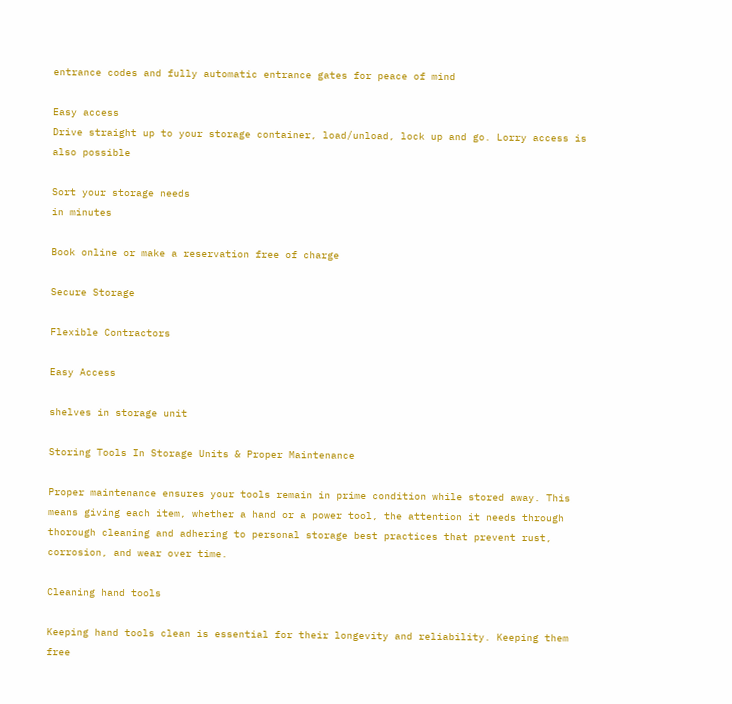entrance codes and fully automatic entrance gates for peace of mind

Easy access
Drive straight up to your storage container, load/unload, lock up and go. Lorry access is also possible

Sort your storage needs
in minutes

Book online or make a reservation free of charge

Secure Storage

Flexible Contractors

Easy Access

shelves in storage unit

Storing Tools In Storage Units & Proper Maintenance

Proper maintenance ensures your tools remain in prime condition while stored away. This means giving each item, whether a hand or a power tool, the attention it needs through thorough cleaning and adhering to personal storage best practices that prevent rust, corrosion, and wear over time.

Cleaning hand tools

Keeping hand tools clean is essential for their longevity and reliability. Keeping them free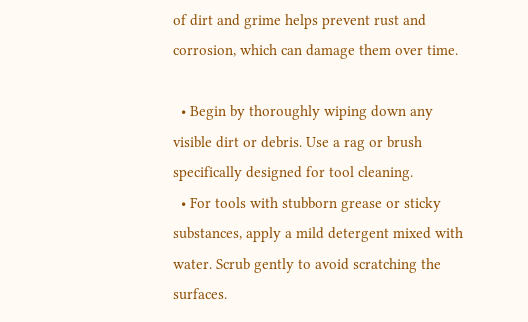of dirt and grime helps prevent rust and corrosion, which can damage them over time.

  • Begin by thoroughly wiping down any visible dirt or debris. Use a rag or brush specifically designed for tool cleaning.
  • For tools with stubborn grease or sticky substances, apply a mild detergent mixed with water. Scrub gently to avoid scratching the surfaces.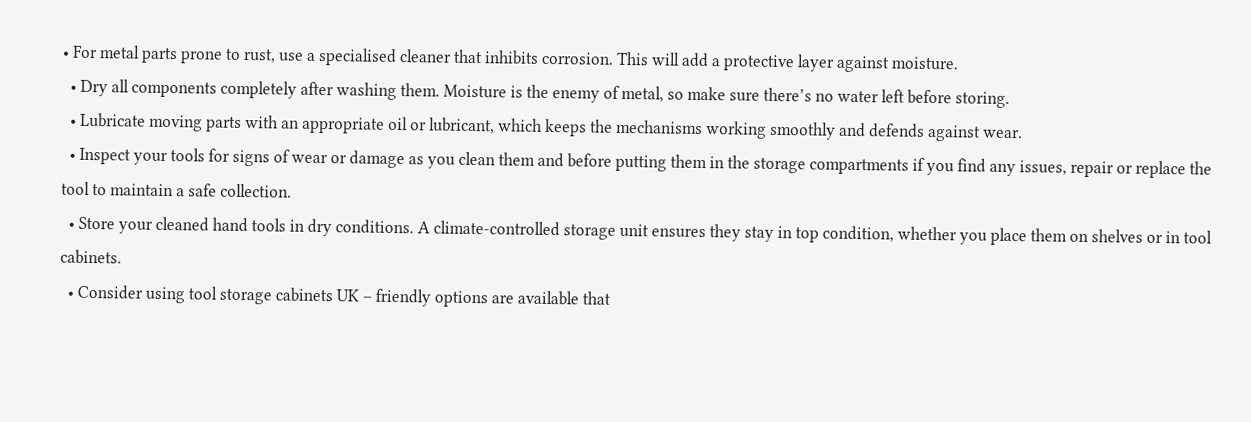• For metal parts prone to rust, use a specialised cleaner that inhibits corrosion. This will add a protective layer against moisture.
  • Dry all components completely after washing them. Moisture is the enemy of metal, so make sure there’s no water left before storing.
  • Lubricate moving parts with an appropriate oil or lubricant, which keeps the mechanisms working smoothly and defends against wear.
  • Inspect your tools for signs of wear or damage as you clean them and before putting them in the storage compartments if you find any issues, repair or replace the tool to maintain a safe collection.
  • Store your cleaned hand tools in dry conditions. A climate-controlled storage unit ensures they stay in top condition, whether you place them on shelves or in tool cabinets.
  • Consider using tool storage cabinets UK – friendly options are available that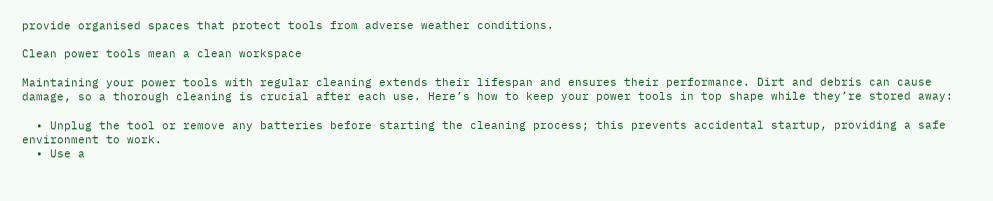provide organised spaces that protect tools from adverse weather conditions.

Clean power tools mean a clean workspace

Maintaining your power tools with regular cleaning extends their lifespan and ensures their performance. Dirt and debris can cause damage, so a thorough cleaning is crucial after each use. Here’s how to keep your power tools in top shape while they’re stored away:

  • Unplug the tool or remove any batteries before starting the cleaning process; this prevents accidental startup, providing a safe environment to work.
  • Use a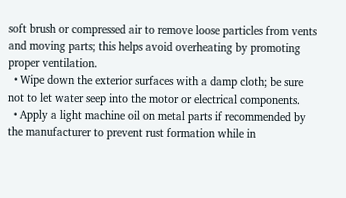soft brush or compressed air to remove loose particles from vents and moving parts; this helps avoid overheating by promoting proper ventilation.
  • Wipe down the exterior surfaces with a damp cloth; be sure not to let water seep into the motor or electrical components.
  • Apply a light machine oil on metal parts if recommended by the manufacturer to prevent rust formation while in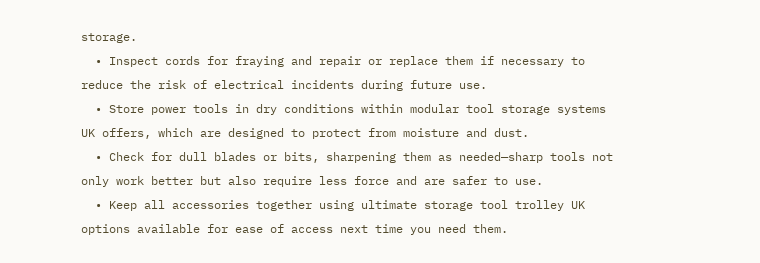storage.
  • Inspect cords for fraying and repair or replace them if necessary to reduce the risk of electrical incidents during future use.
  • Store power tools in dry conditions within modular tool storage systems UK offers, which are designed to protect from moisture and dust.
  • Check for dull blades or bits, sharpening them as needed—sharp tools not only work better but also require less force and are safer to use.
  • Keep all accessories together using ultimate storage tool trolley UK options available for ease of access next time you need them.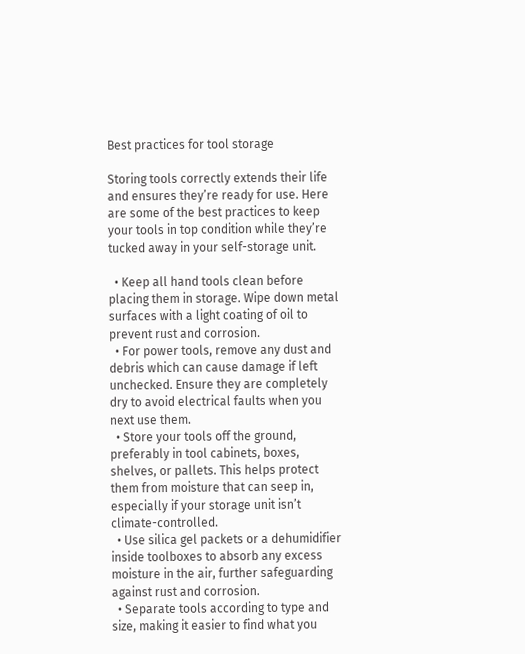Best practices for tool storage

Storing tools correctly extends their life and ensures they’re ready for use. Here are some of the best practices to keep your tools in top condition while they’re tucked away in your self-storage unit.

  • Keep all hand tools clean before placing them in storage. Wipe down metal surfaces with a light coating of oil to prevent rust and corrosion.
  • For power tools, remove any dust and debris which can cause damage if left unchecked. Ensure they are completely dry to avoid electrical faults when you next use them.
  • Store your tools off the ground, preferably in tool cabinets, boxes, shelves, or pallets. This helps protect them from moisture that can seep in, especially if your storage unit isn’t climate-controlled.
  • Use silica gel packets or a dehumidifier inside toolboxes to absorb any excess moisture in the air, further safeguarding against rust and corrosion.
  • Separate tools according to type and size, making it easier to find what you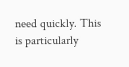need quickly. This is particularly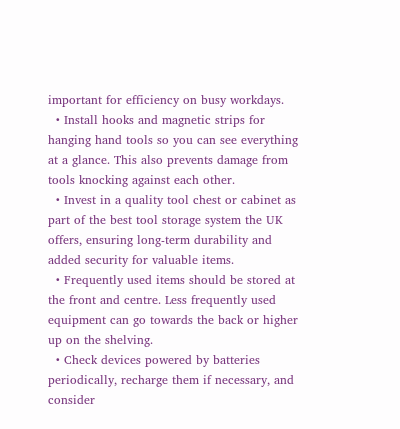important for efficiency on busy workdays.
  • Install hooks and magnetic strips for hanging hand tools so you can see everything at a glance. This also prevents damage from tools knocking against each other.
  • Invest in a quality tool chest or cabinet as part of the best tool storage system the UK offers, ensuring long-term durability and added security for valuable items.
  • Frequently used items should be stored at the front and centre. Less frequently used equipment can go towards the back or higher up on the shelving.
  • Check devices powered by batteries periodically, recharge them if necessary, and consider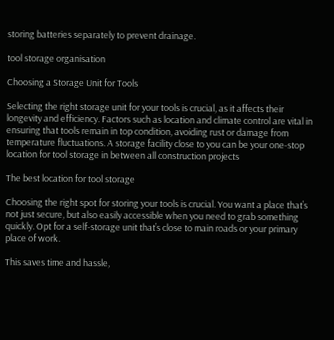storing batteries separately to prevent drainage.

tool storage organisation

Choosing a Storage Unit for Tools

Selecting the right storage unit for your tools is crucial, as it affects their longevity and efficiency. Factors such as location and climate control are vital in ensuring that tools remain in top condition, avoiding rust or damage from temperature fluctuations. A storage facility close to you can be your one-stop location for tool storage in between all construction projects

The best location for tool storage

Choosing the right spot for storing your tools is crucial. You want a place that’s not just secure, but also easily accessible when you need to grab something quickly. Opt for a self-storage unit that’s close to main roads or your primary place of work.

This saves time and hassle,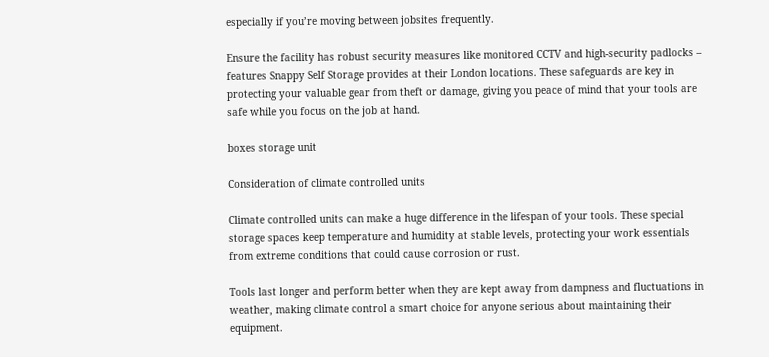especially if you’re moving between jobsites frequently.

Ensure the facility has robust security measures like monitored CCTV and high-security padlocks – features Snappy Self Storage provides at their London locations. These safeguards are key in protecting your valuable gear from theft or damage, giving you peace of mind that your tools are safe while you focus on the job at hand.

boxes storage unit

Consideration of climate controlled units

Climate controlled units can make a huge difference in the lifespan of your tools. These special storage spaces keep temperature and humidity at stable levels, protecting your work essentials from extreme conditions that could cause corrosion or rust.

Tools last longer and perform better when they are kept away from dampness and fluctuations in weather, making climate control a smart choice for anyone serious about maintaining their equipment.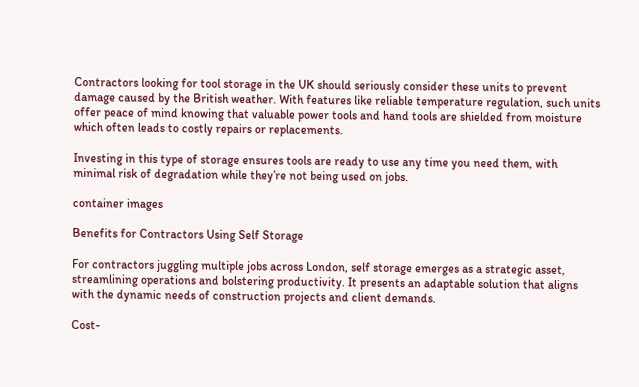Contractors looking for tool storage in the UK should seriously consider these units to prevent damage caused by the British weather. With features like reliable temperature regulation, such units offer peace of mind knowing that valuable power tools and hand tools are shielded from moisture which often leads to costly repairs or replacements.

Investing in this type of storage ensures tools are ready to use any time you need them, with minimal risk of degradation while they’re not being used on jobs.

container images

Benefits for Contractors Using Self Storage

For contractors juggling multiple jobs across London, self storage emerges as a strategic asset, streamlining operations and bolstering productivity. It presents an adaptable solution that aligns with the dynamic needs of construction projects and client demands.

Cost-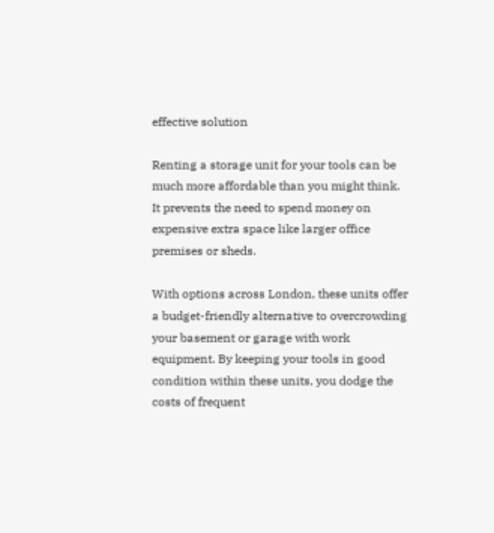effective solution

Renting a storage unit for your tools can be much more affordable than you might think. It prevents the need to spend money on expensive extra space like larger office premises or sheds.

With options across London, these units offer a budget-friendly alternative to overcrowding your basement or garage with work equipment. By keeping your tools in good condition within these units, you dodge the costs of frequent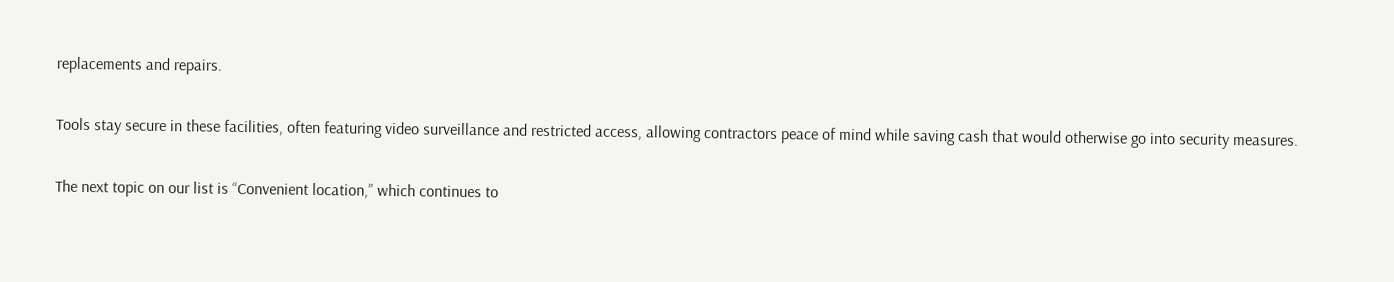replacements and repairs.

Tools stay secure in these facilities, often featuring video surveillance and restricted access, allowing contractors peace of mind while saving cash that would otherwise go into security measures.

The next topic on our list is “Convenient location,” which continues to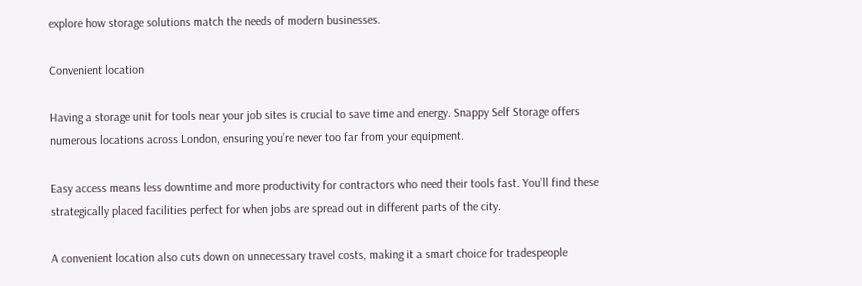explore how storage solutions match the needs of modern businesses.

Convenient location

Having a storage unit for tools near your job sites is crucial to save time and energy. Snappy Self Storage offers numerous locations across London, ensuring you’re never too far from your equipment.

Easy access means less downtime and more productivity for contractors who need their tools fast. You’ll find these strategically placed facilities perfect for when jobs are spread out in different parts of the city.

A convenient location also cuts down on unnecessary travel costs, making it a smart choice for tradespeople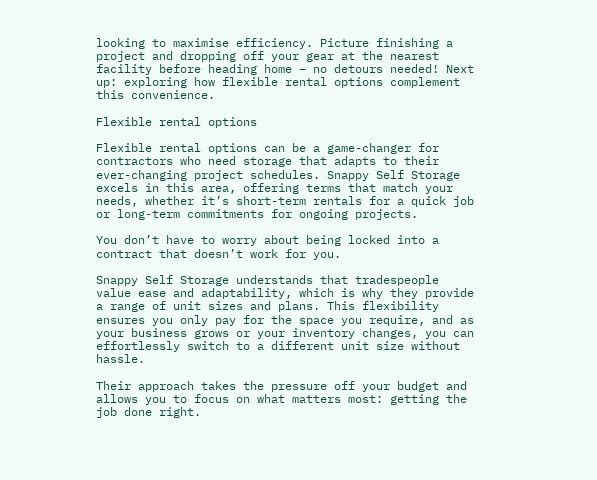looking to maximise efficiency. Picture finishing a project and dropping off your gear at the nearest facility before heading home – no detours needed! Next up: exploring how flexible rental options complement this convenience.

Flexible rental options

Flexible rental options can be a game-changer for contractors who need storage that adapts to their ever-changing project schedules. Snappy Self Storage excels in this area, offering terms that match your needs, whether it’s short-term rentals for a quick job or long-term commitments for ongoing projects.

You don’t have to worry about being locked into a contract that doesn’t work for you.

Snappy Self Storage understands that tradespeople value ease and adaptability, which is why they provide a range of unit sizes and plans. This flexibility ensures you only pay for the space you require, and as your business grows or your inventory changes, you can effortlessly switch to a different unit size without hassle.

Their approach takes the pressure off your budget and allows you to focus on what matters most: getting the job done right.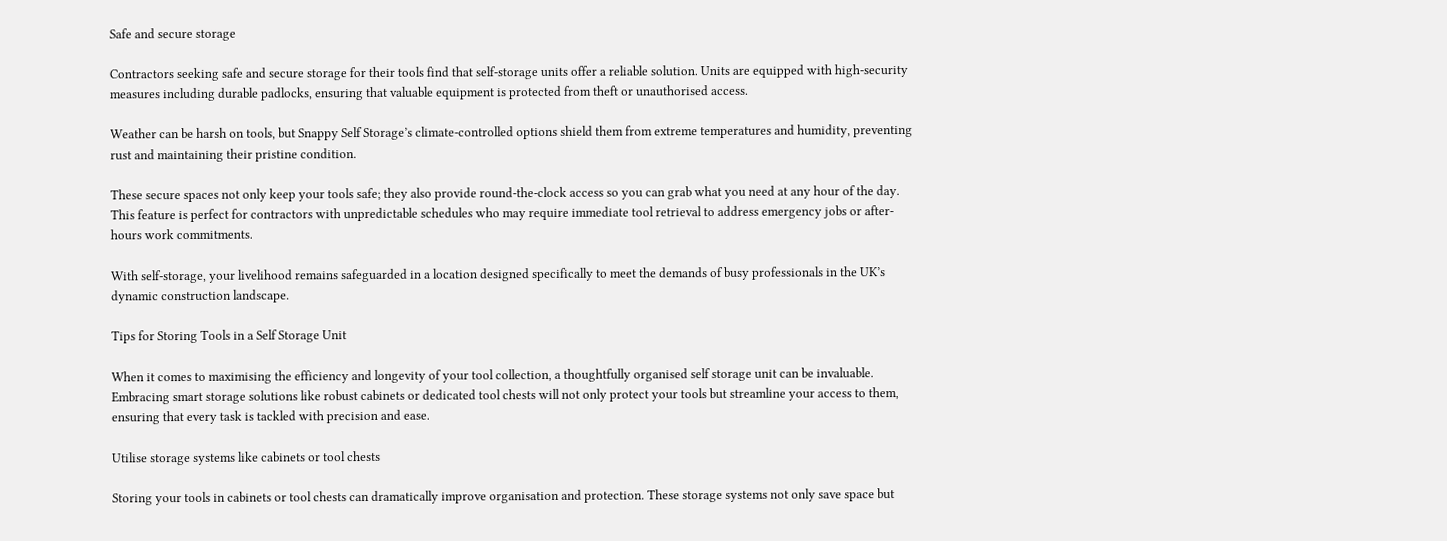Safe and secure storage

Contractors seeking safe and secure storage for their tools find that self-storage units offer a reliable solution. Units are equipped with high-security measures including durable padlocks, ensuring that valuable equipment is protected from theft or unauthorised access.

Weather can be harsh on tools, but Snappy Self Storage’s climate-controlled options shield them from extreme temperatures and humidity, preventing rust and maintaining their pristine condition.

These secure spaces not only keep your tools safe; they also provide round-the-clock access so you can grab what you need at any hour of the day. This feature is perfect for contractors with unpredictable schedules who may require immediate tool retrieval to address emergency jobs or after-hours work commitments.

With self-storage, your livelihood remains safeguarded in a location designed specifically to meet the demands of busy professionals in the UK’s dynamic construction landscape.

Tips for Storing Tools in a Self Storage Unit

When it comes to maximising the efficiency and longevity of your tool collection, a thoughtfully organised self storage unit can be invaluable. Embracing smart storage solutions like robust cabinets or dedicated tool chests will not only protect your tools but streamline your access to them, ensuring that every task is tackled with precision and ease.

Utilise storage systems like cabinets or tool chests

Storing your tools in cabinets or tool chests can dramatically improve organisation and protection. These storage systems not only save space but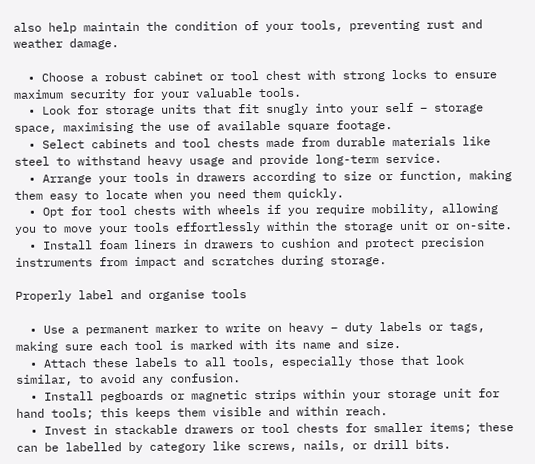also help maintain the condition of your tools, preventing rust and weather damage.

  • Choose a robust cabinet or tool chest with strong locks to ensure maximum security for your valuable tools.
  • Look for storage units that fit snugly into your self – storage space, maximising the use of available square footage.
  • Select cabinets and tool chests made from durable materials like steel to withstand heavy usage and provide long-term service.
  • Arrange your tools in drawers according to size or function, making them easy to locate when you need them quickly.
  • Opt for tool chests with wheels if you require mobility, allowing you to move your tools effortlessly within the storage unit or on-site.
  • Install foam liners in drawers to cushion and protect precision instruments from impact and scratches during storage.

Properly label and organise tools

  • Use a permanent marker to write on heavy – duty labels or tags, making sure each tool is marked with its name and size.
  • Attach these labels to all tools, especially those that look similar, to avoid any confusion.
  • Install pegboards or magnetic strips within your storage unit for hand tools; this keeps them visible and within reach.
  • Invest in stackable drawers or tool chests for smaller items; these can be labelled by category like screws, nails, or drill bits.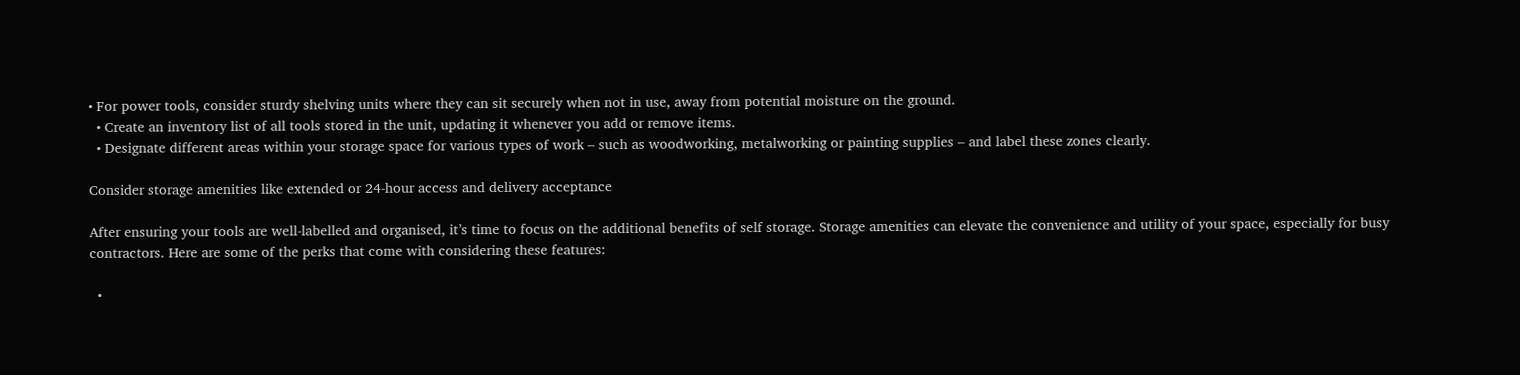• For power tools, consider sturdy shelving units where they can sit securely when not in use, away from potential moisture on the ground.
  • Create an inventory list of all tools stored in the unit, updating it whenever you add or remove items.
  • Designate different areas within your storage space for various types of work – such as woodworking, metalworking or painting supplies – and label these zones clearly.

Consider storage amenities like extended or 24-hour access and delivery acceptance

After ensuring your tools are well-labelled and organised, it’s time to focus on the additional benefits of self storage. Storage amenities can elevate the convenience and utility of your space, especially for busy contractors. Here are some of the perks that come with considering these features:

  •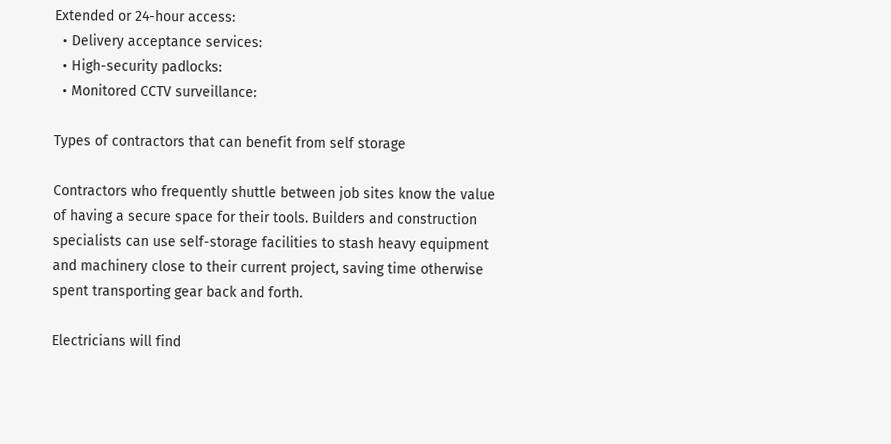Extended or 24-hour access:
  • Delivery acceptance services:
  • High-security padlocks:
  • Monitored CCTV surveillance:

Types of contractors that can benefit from self storage

Contractors who frequently shuttle between job sites know the value of having a secure space for their tools. Builders and construction specialists can use self-storage facilities to stash heavy equipment and machinery close to their current project, saving time otherwise spent transporting gear back and forth.

Electricians will find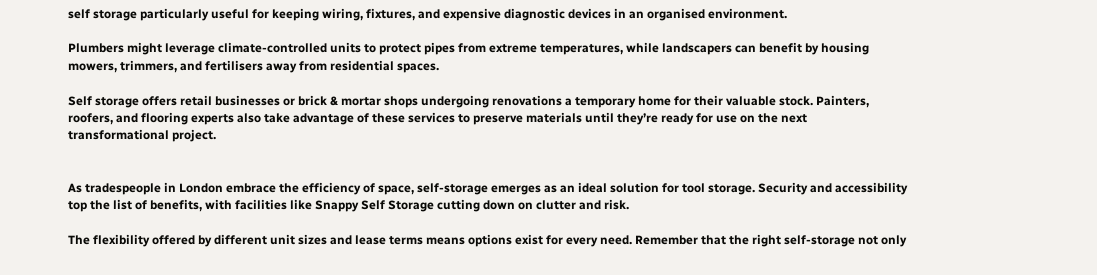self storage particularly useful for keeping wiring, fixtures, and expensive diagnostic devices in an organised environment.

Plumbers might leverage climate-controlled units to protect pipes from extreme temperatures, while landscapers can benefit by housing mowers, trimmers, and fertilisers away from residential spaces.

Self storage offers retail businesses or brick & mortar shops undergoing renovations a temporary home for their valuable stock. Painters, roofers, and flooring experts also take advantage of these services to preserve materials until they’re ready for use on the next transformational project.


As tradespeople in London embrace the efficiency of space, self-storage emerges as an ideal solution for tool storage. Security and accessibility top the list of benefits, with facilities like Snappy Self Storage cutting down on clutter and risk.

The flexibility offered by different unit sizes and lease terms means options exist for every need. Remember that the right self-storage not only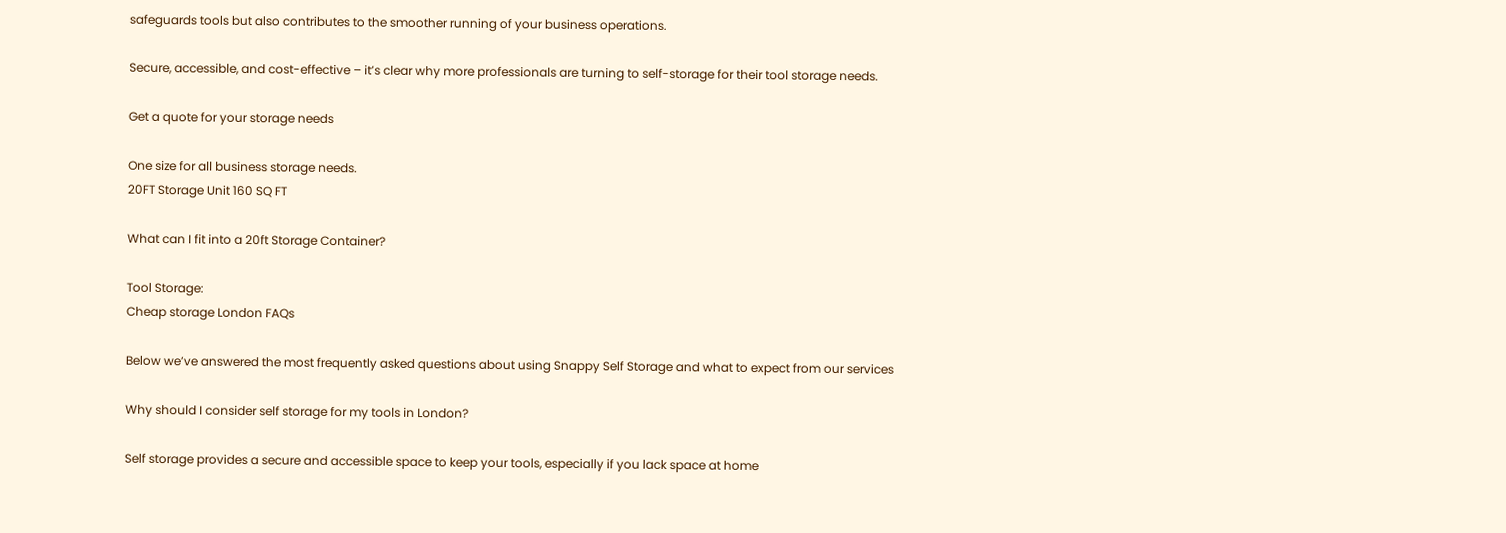safeguards tools but also contributes to the smoother running of your business operations.

Secure, accessible, and cost-effective – it’s clear why more professionals are turning to self-storage for their tool storage needs.

Get a quote for your storage needs

One size for all business storage needs.
20FT Storage Unit 160 SQ FT

What can I fit into a 20ft Storage Container?

Tool Storage:
Cheap storage London FAQs

Below we’ve answered the most frequently asked questions about using Snappy Self Storage and what to expect from our services

Why should I consider self storage for my tools in London?

Self storage provides a secure and accessible space to keep your tools, especially if you lack space at home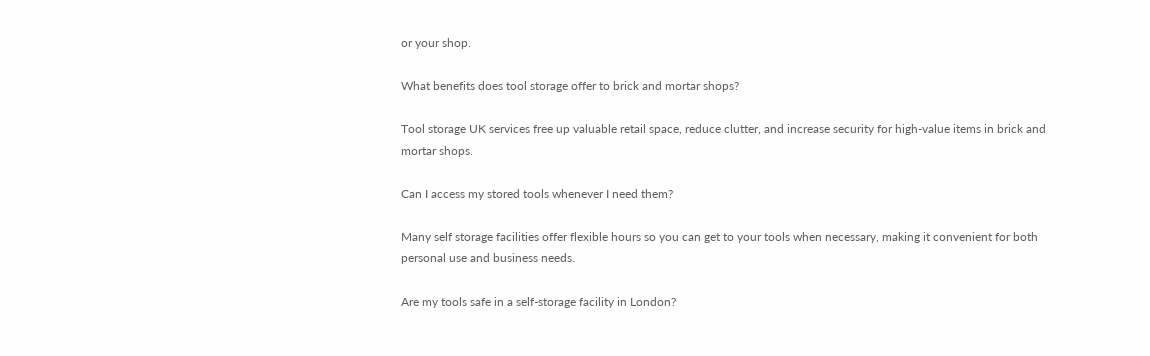or your shop.

What benefits does tool storage offer to brick and mortar shops?

Tool storage UK services free up valuable retail space, reduce clutter, and increase security for high-value items in brick and mortar shops.

Can I access my stored tools whenever I need them?

Many self storage facilities offer flexible hours so you can get to your tools when necessary, making it convenient for both personal use and business needs.

Are my tools safe in a self-storage facility in London?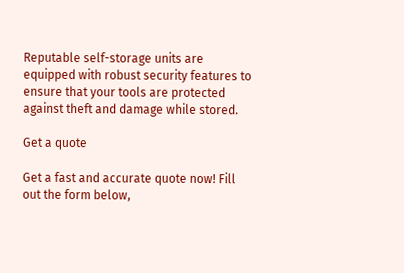Reputable self-storage units are equipped with robust security features to ensure that your tools are protected against theft and damage while stored.

Get a quote

Get a fast and accurate quote now! Fill out the form below,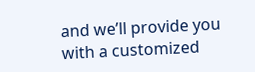and we’ll provide you with a customized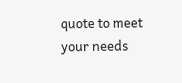quote to meet your needs